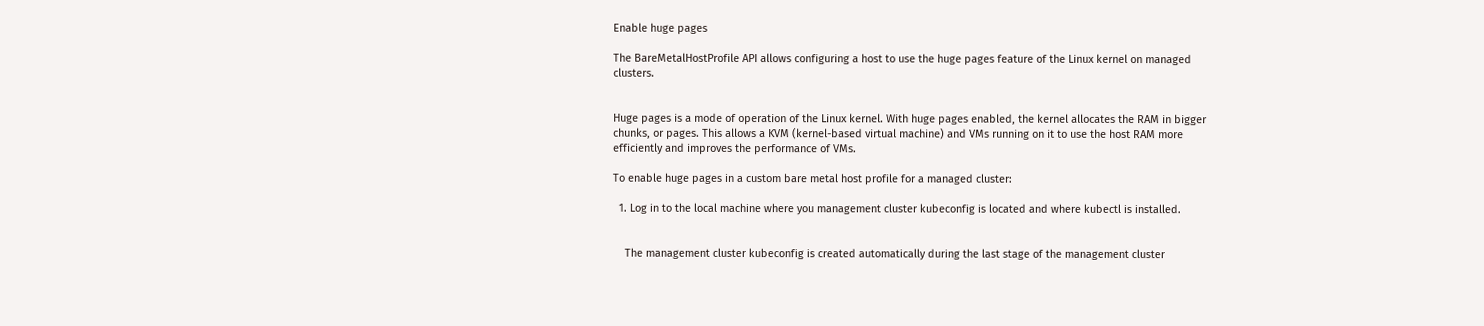Enable huge pages

The BareMetalHostProfile API allows configuring a host to use the huge pages feature of the Linux kernel on managed clusters.


Huge pages is a mode of operation of the Linux kernel. With huge pages enabled, the kernel allocates the RAM in bigger chunks, or pages. This allows a KVM (kernel-based virtual machine) and VMs running on it to use the host RAM more efficiently and improves the performance of VMs.

To enable huge pages in a custom bare metal host profile for a managed cluster:

  1. Log in to the local machine where you management cluster kubeconfig is located and where kubectl is installed.


    The management cluster kubeconfig is created automatically during the last stage of the management cluster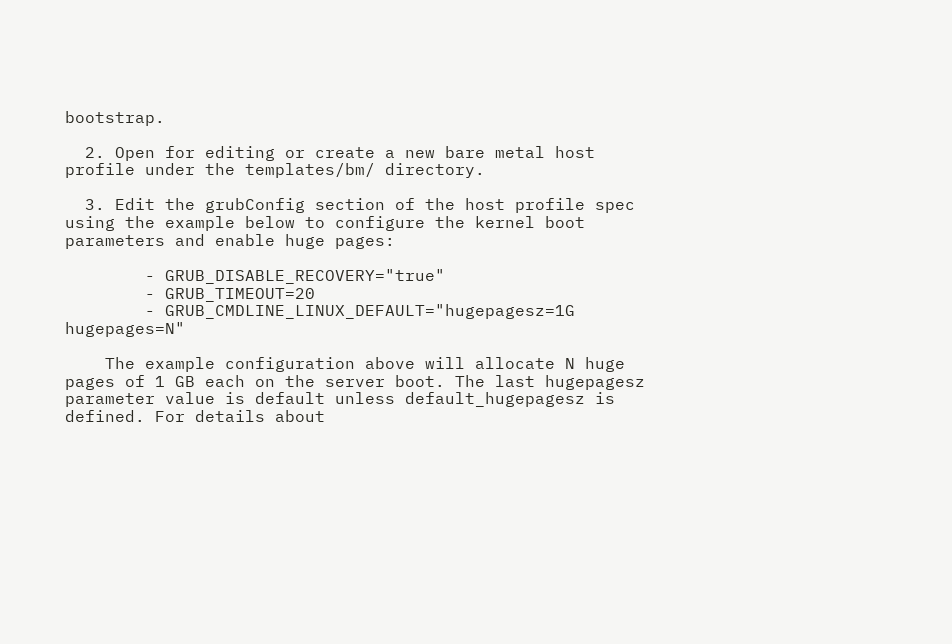bootstrap.

  2. Open for editing or create a new bare metal host profile under the templates/bm/ directory.

  3. Edit the grubConfig section of the host profile spec using the example below to configure the kernel boot parameters and enable huge pages:

        - GRUB_DISABLE_RECOVERY="true"
        - GRUB_TIMEOUT=20
        - GRUB_CMDLINE_LINUX_DEFAULT="hugepagesz=1G hugepages=N"

    The example configuration above will allocate N huge pages of 1 GB each on the server boot. The last hugepagesz parameter value is default unless default_hugepagesz is defined. For details about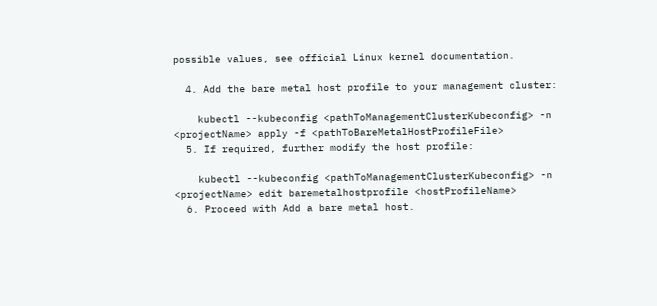possible values, see official Linux kernel documentation.

  4. Add the bare metal host profile to your management cluster:

    kubectl --kubeconfig <pathToManagementClusterKubeconfig> -n <projectName> apply -f <pathToBareMetalHostProfileFile>
  5. If required, further modify the host profile:

    kubectl --kubeconfig <pathToManagementClusterKubeconfig> -n <projectName> edit baremetalhostprofile <hostProfileName>
  6. Proceed with Add a bare metal host.